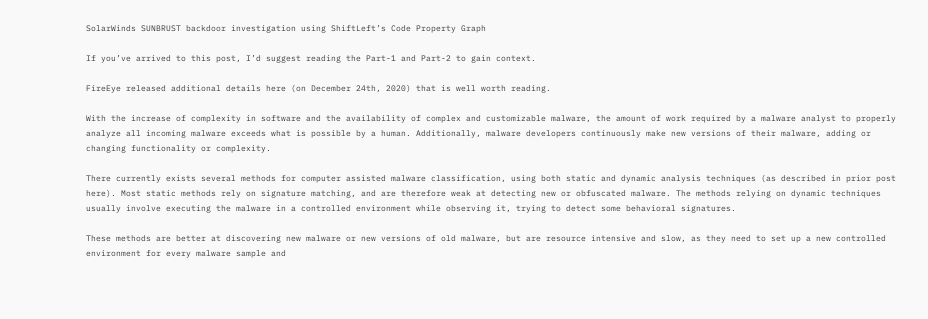SolarWinds SUNBRUST backdoor investigation using ShiftLeft’s Code Property Graph

If you’ve arrived to this post, I’d suggest reading the Part-1 and Part-2 to gain context.

FireEye released additional details here (on December 24th, 2020) that is well worth reading.

With the increase of complexity in software and the availability of complex and customizable malware, the amount of work required by a malware analyst to properly analyze all incoming malware exceeds what is possible by a human. Additionally, malware developers continuously make new versions of their malware, adding or changing functionality or complexity.

There currently exists several methods for computer assisted malware classification, using both static and dynamic analysis techniques (as described in prior post here). Most static methods rely on signature matching, and are therefore weak at detecting new or obfuscated malware. The methods relying on dynamic techniques usually involve executing the malware in a controlled environment while observing it, trying to detect some behavioral signatures.

These methods are better at discovering new malware or new versions of old malware, but are resource intensive and slow, as they need to set up a new controlled environment for every malware sample and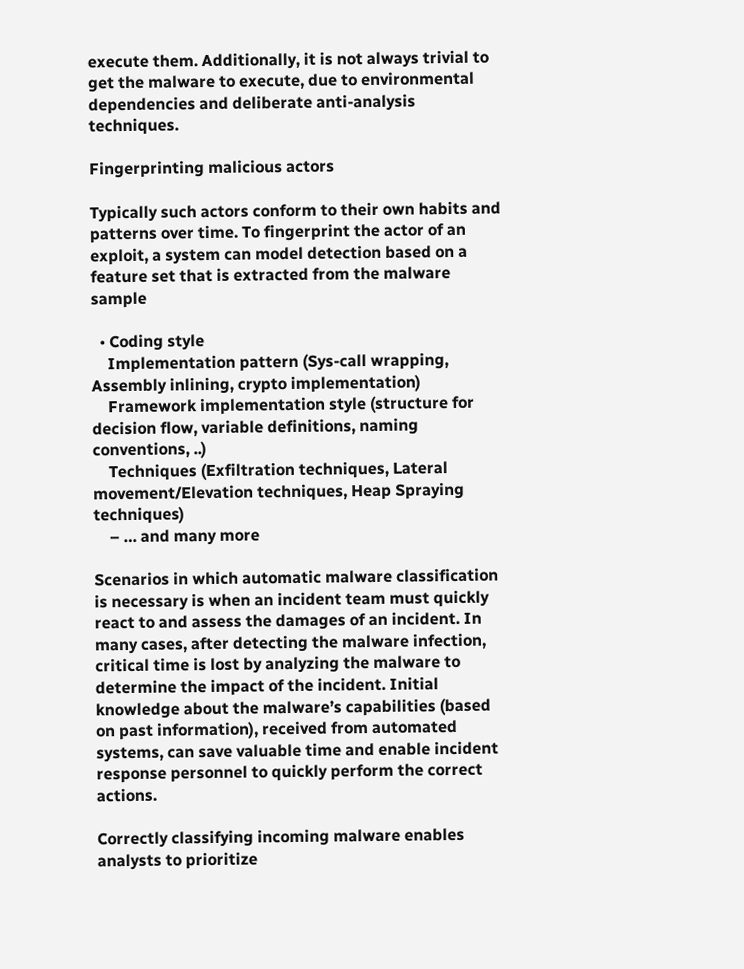execute them. Additionally, it is not always trivial to get the malware to execute, due to environmental dependencies and deliberate anti-analysis techniques.

Fingerprinting malicious actors

Typically such actors conform to their own habits and patterns over time. To fingerprint the actor of an exploit, a system can model detection based on a feature set that is extracted from the malware sample

  • Coding style
    Implementation pattern (Sys-call wrapping, Assembly inlining, crypto implementation)
    Framework implementation style (structure for decision flow, variable definitions, naming conventions, ..)
    Techniques (Exfiltration techniques, Lateral movement/Elevation techniques, Heap Spraying techniques)
    – … and many more

Scenarios in which automatic malware classification is necessary is when an incident team must quickly react to and assess the damages of an incident. In many cases, after detecting the malware infection, critical time is lost by analyzing the malware to determine the impact of the incident. Initial knowledge about the malware’s capabilities (based on past information), received from automated systems, can save valuable time and enable incident response personnel to quickly perform the correct actions.

Correctly classifying incoming malware enables analysts to prioritize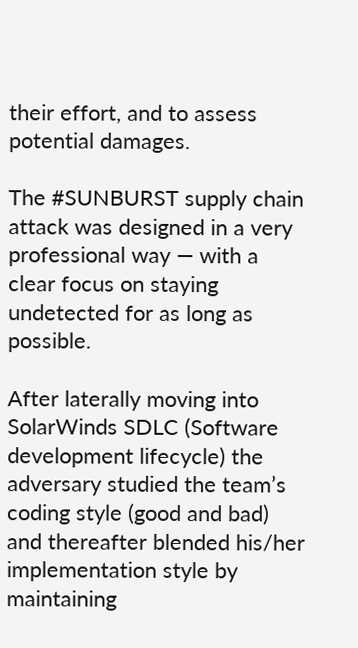their effort, and to assess potential damages.

The #SUNBURST supply chain attack was designed in a very professional way — with a clear focus on staying undetected for as long as possible.

After laterally moving into SolarWinds SDLC (Software development lifecycle) the adversary studied the team’s coding style (good and bad) and thereafter blended his/her implementation style by maintaining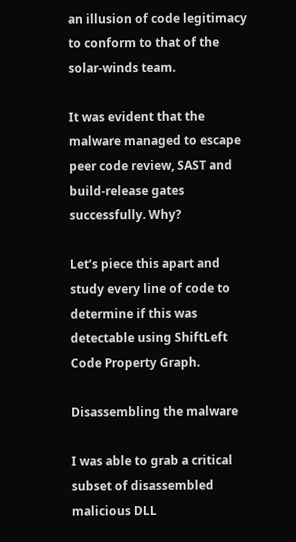an illusion of code legitimacy to conform to that of the solar-winds team.

It was evident that the malware managed to escape peer code review, SAST and build-release gates successfully. Why?

Let’s piece this apart and study every line of code to determine if this was detectable using ShiftLeft Code Property Graph.

Disassembling the malware

I was able to grab a critical subset of disassembled malicious DLL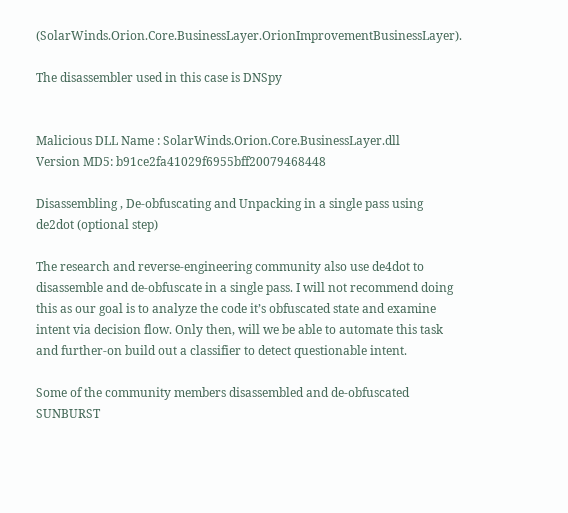(SolarWinds.Orion.Core.BusinessLayer.OrionImprovementBusinessLayer).

The disassembler used in this case is DNSpy


Malicious DLL Name : SolarWinds.Orion.Core.BusinessLayer.dll
Version MD5: b91ce2fa41029f6955bff20079468448

Disassembling , De-obfuscating and Unpacking in a single pass using de2dot (optional step)

The research and reverse-engineering community also use de4dot to disassemble and de-obfuscate in a single pass. I will not recommend doing this as our goal is to analyze the code it’s obfuscated state and examine intent via decision flow. Only then, will we be able to automate this task and further-on build out a classifier to detect questionable intent.

Some of the community members disassembled and de-obfuscated SUNBURST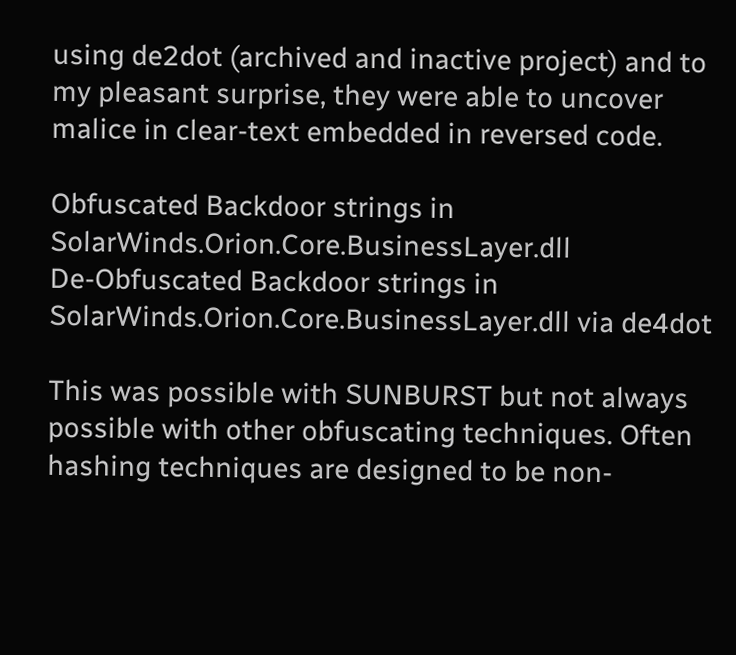using de2dot (archived and inactive project) and to my pleasant surprise, they were able to uncover malice in clear-text embedded in reversed code.

Obfuscated Backdoor strings in SolarWinds.Orion.Core.BusinessLayer.dll
De-Obfuscated Backdoor strings in SolarWinds.Orion.Core.BusinessLayer.dll via de4dot

This was possible with SUNBURST but not always possible with other obfuscating techniques. Often hashing techniques are designed to be non-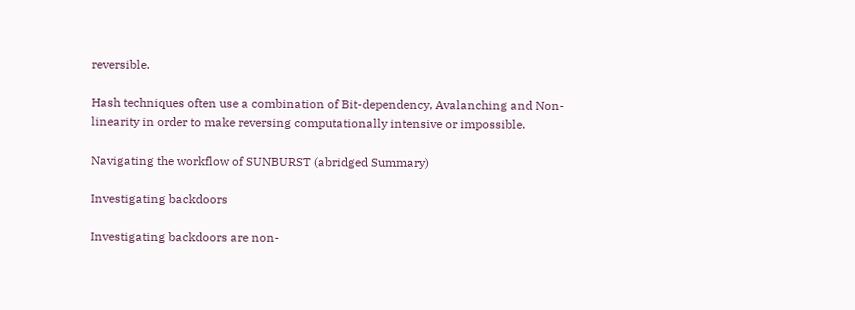reversible.

Hash techniques often use a combination of Bit-dependency, Avalanching and Non-linearity in order to make reversing computationally intensive or impossible.

Navigating the workflow of SUNBURST (abridged Summary)

Investigating backdoors

Investigating backdoors are non-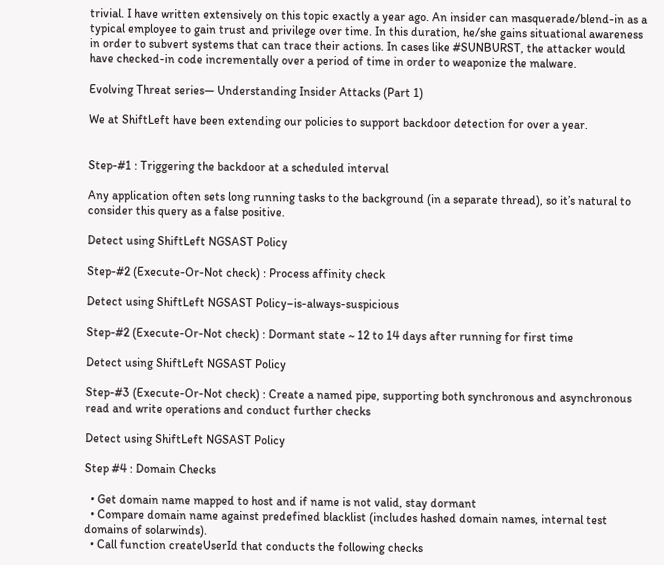trivial. I have written extensively on this topic exactly a year ago. An insider can masquerade/blend-in as a typical employee to gain trust and privilege over time. In this duration, he/she gains situational awareness in order to subvert systems that can trace their actions. In cases like #SUNBURST, the attacker would have checked-in code incrementally over a period of time in order to weaponize the malware.

Evolving Threat series— Understanding Insider Attacks (Part 1)

We at ShiftLeft have been extending our policies to support backdoor detection for over a year.


Step-#1 : Triggering the backdoor at a scheduled interval

Any application often sets long running tasks to the background (in a separate thread), so it’s natural to consider this query as a false positive.

Detect using ShiftLeft NGSAST Policy

Step-#2 (Execute-Or-Not check) : Process affinity check

Detect using ShiftLeft NGSAST Policy–is-always-suspicious

Step-#2 (Execute-Or-Not check) : Dormant state ~ 12 to 14 days after running for first time

Detect using ShiftLeft NGSAST Policy

Step-#3 (Execute-Or-Not check) : Create a named pipe, supporting both synchronous and asynchronous read and write operations and conduct further checks

Detect using ShiftLeft NGSAST Policy

Step #4 : Domain Checks

  • Get domain name mapped to host and if name is not valid, stay dormant
  • Compare domain name against predefined blacklist (includes hashed domain names, internal test domains of solarwinds).
  • Call function createUserId that conducts the following checks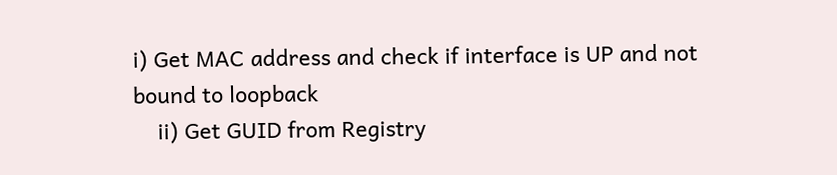i) Get MAC address and check if interface is UP and not bound to loopback
    ii) Get GUID from Registry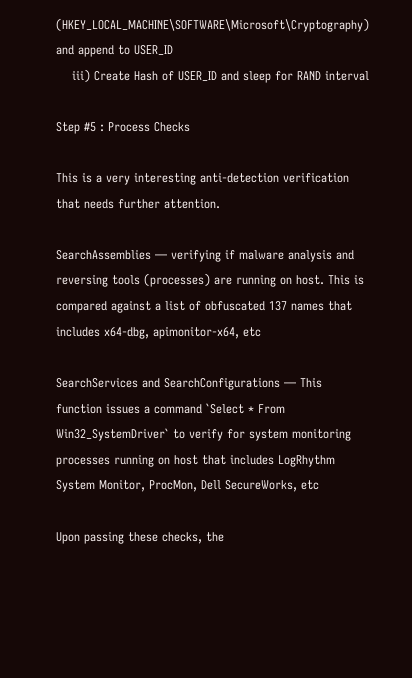(HKEY_LOCAL_MACHINE\SOFTWARE\Microsoft\Cryptography) and append to USER_ID
    iii) Create Hash of USER_ID and sleep for RAND interval

Step #5 : Process Checks

This is a very interesting anti-detection verification that needs further attention.

SearchAssemblies — verifying if malware analysis and reversing tools (processes) are running on host. This is compared against a list of obfuscated 137 names that includes x64-dbg, apimonitor-x64, etc

SearchServices and SearchConfigurations — This function issues a command `Select * From Win32_SystemDriver` to verify for system monitoring processes running on host that includes LogRhythm System Monitor, ProcMon, Dell SecureWorks, etc

Upon passing these checks, the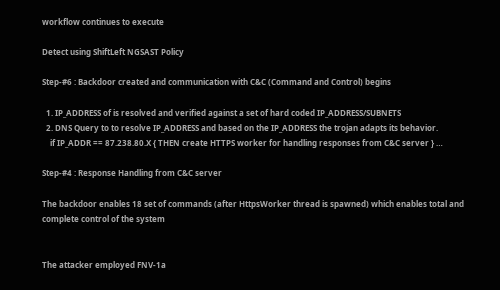workflow continues to execute

Detect using ShiftLeft NGSAST Policy

Step-#6 : Backdoor created and communication with C&C (Command and Control) begins

  1. IP_ADDRESS of is resolved and verified against a set of hard coded IP_ADDRESS/SUBNETS
  2. DNS Query to to resolve IP_ADDRESS and based on the IP_ADDRESS the trojan adapts its behavior.
    if IP_ADDR == 87.238.80.X { THEN create HTTPS worker for handling responses from C&C server } …

Step-#4 : Response Handling from C&C server

The backdoor enables 18 set of commands (after HttpsWorker thread is spawned) which enables total and complete control of the system


The attacker employed FNV-1a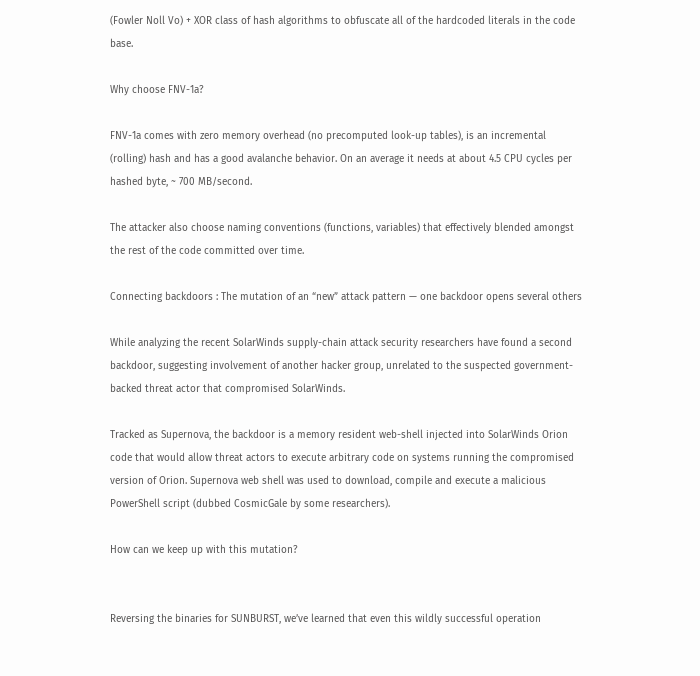(Fowler Noll Vo) + XOR class of hash algorithms to obfuscate all of the hardcoded literals in the code base.

Why choose FNV-1a?

FNV-1a comes with zero memory overhead (no precomputed look-up tables), is an incremental (rolling) hash and has a good avalanche behavior. On an average it needs at about 4.5 CPU cycles per hashed byte, ~ 700 MB/second.

The attacker also choose naming conventions (functions, variables) that effectively blended amongst the rest of the code committed over time.

Connecting backdoors : The mutation of an “new” attack pattern — one backdoor opens several others

While analyzing the recent SolarWinds supply-chain attack security researchers have found a second backdoor, suggesting involvement of another hacker group, unrelated to the suspected government-backed threat actor that compromised SolarWinds.

Tracked as Supernova, the backdoor is a memory resident web-shell injected into SolarWinds Orion code that would allow threat actors to execute arbitrary code on systems running the compromised version of Orion. Supernova web shell was used to download, compile and execute a malicious PowerShell script (dubbed CosmicGale by some researchers).

How can we keep up with this mutation?


Reversing the binaries for SUNBURST, we’ve learned that even this wildly successful operation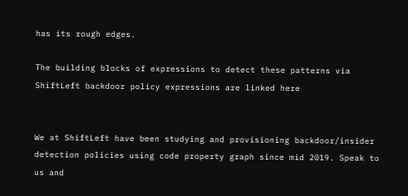has its rough edges.

The building blocks of expressions to detect these patterns via ShiftLeft backdoor policy expressions are linked here


We at ShiftLeft have been studying and provisioning backdoor/insider detection policies using code property graph since mid 2019. Speak to us and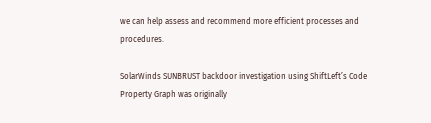we can help assess and recommend more efficient processes and procedures.

SolarWinds SUNBRUST backdoor investigation using ShiftLeft’s Code Property Graph was originally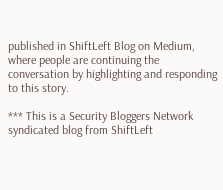published in ShiftLeft Blog on Medium, where people are continuing the conversation by highlighting and responding to this story.

*** This is a Security Bloggers Network syndicated blog from ShiftLeft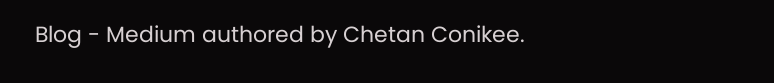Blog - Medium authored by Chetan Conikee.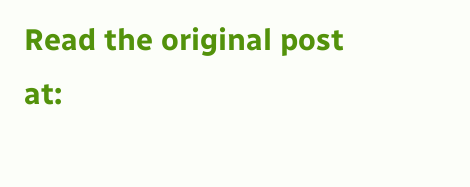Read the original post at: